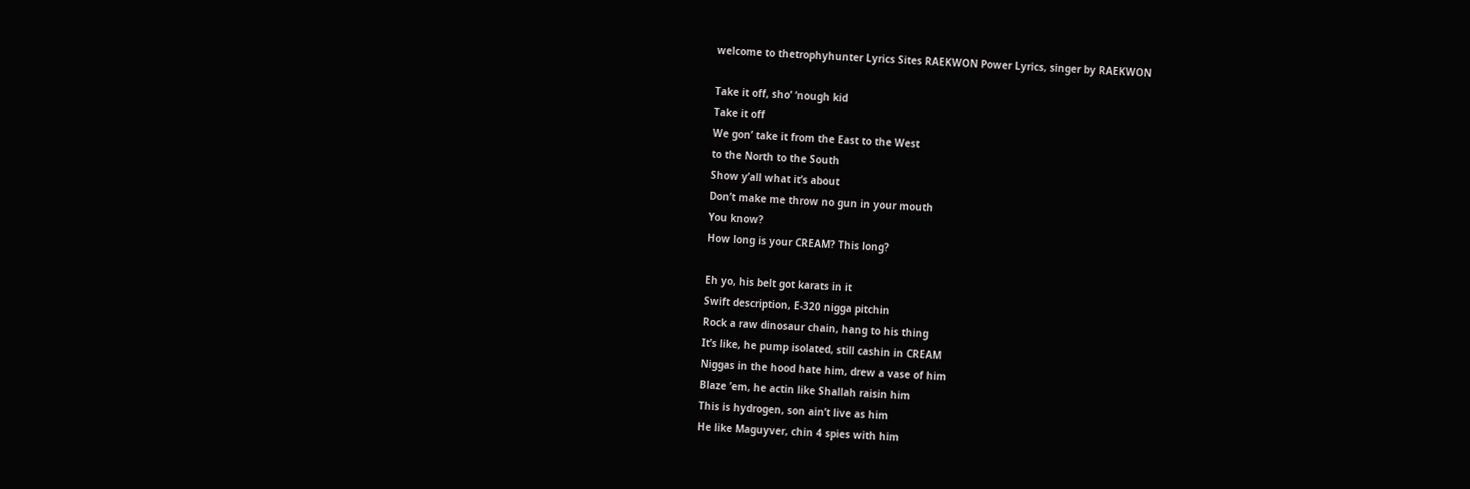welcome to thetrophyhunter Lyrics Sites RAEKWON Power Lyrics, singer by RAEKWON

Take it off, sho’ ‘nough kid
Take it off
We gon’ take it from the East to the West
to the North to the South
Show y’all what it’s about
Don’t make me throw no gun in your mouth
You know?
How long is your CREAM? This long?

Eh yo, his belt got karats in it
Swift description, E-320 nigga pitchin
Rock a raw dinosaur chain, hang to his thing
It’s like, he pump isolated, still cashin in CREAM
Niggas in the hood hate him, drew a vase of him
Blaze ’em, he actin like Shallah raisin him
This is hydrogen, son ain’t live as him
He like Maguyver, chin 4 spies with him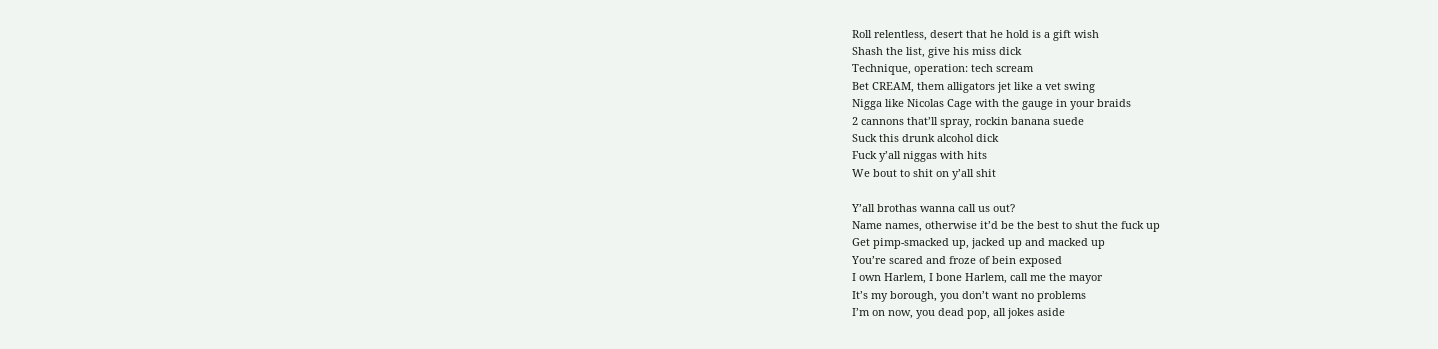Roll relentless, desert that he hold is a gift wish
Shash the list, give his miss dick
Technique, operation: tech scream
Bet CREAM, them alligators jet like a vet swing
Nigga like Nicolas Cage with the gauge in your braids
2 cannons that’ll spray, rockin banana suede
Suck this drunk alcohol dick
Fuck y’all niggas with hits
We bout to shit on y’all shit

Y’all brothas wanna call us out?
Name names, otherwise it’d be the best to shut the fuck up
Get pimp-smacked up, jacked up and macked up
You’re scared and froze of bein exposed
I own Harlem, I bone Harlem, call me the mayor
It’s my borough, you don’t want no problems
I’m on now, you dead pop, all jokes aside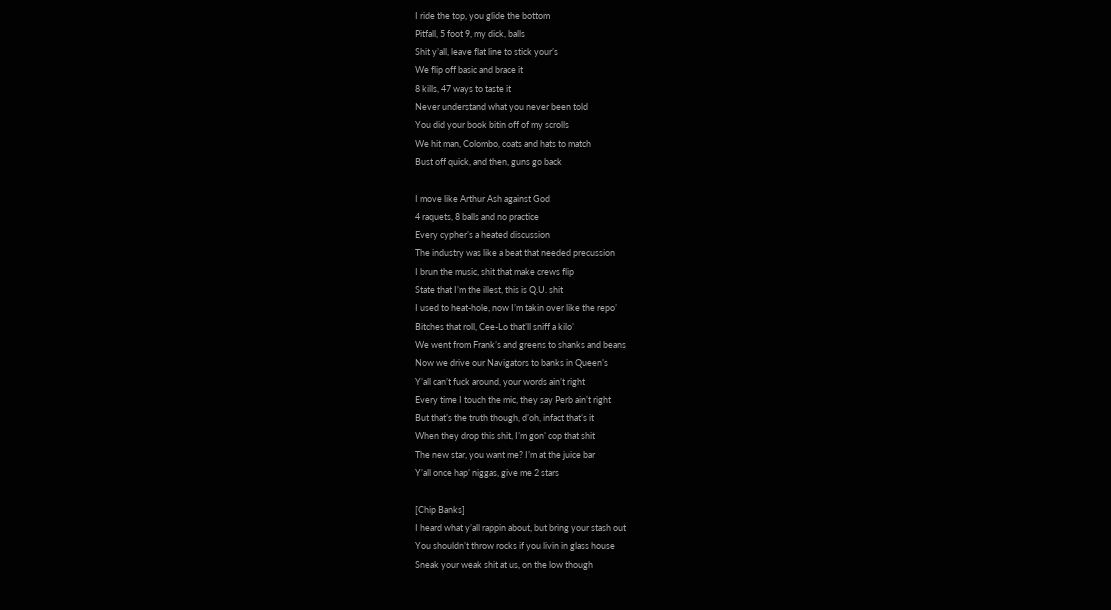I ride the top, you glide the bottom
Pitfall, 5 foot 9, my dick, balls
Shit y’all, leave flat line to stick your’s
We flip off basic and brace it
8 kills, 47 ways to taste it
Never understand what you never been told
You did your book bitin off of my scrolls
We hit man, Colombo, coats and hats to match
Bust off quick, and then, guns go back

I move like Arthur Ash against God
4 raquets, 8 balls and no practice
Every cypher’s a heated discussion
The industry was like a beat that needed precussion
I brun the music, shit that make crews flip
State that I’m the illest, this is Q.U. shit
I used to heat-hole, now I’m takin over like the repo’
Bitches that roll, Cee-Lo that’ll sniff a kilo’
We went from Frank’s and greens to shanks and beans
Now we drive our Navigators to banks in Queen’s
Y’all can’t fuck around, your words ain’t right
Every time I touch the mic, they say Perb ain’t right
But that’s the truth though, d’oh, infact that’s it
When they drop this shit, I’m gon’ cop that shit
The new star, you want me? I’m at the juice bar
Y’all once hap’ niggas, give me 2 stars

[Chip Banks]
I heard what y’all rappin about, but bring your stash out
You shouldn’t throw rocks if you livin in glass house
Sneak your weak shit at us, on the low though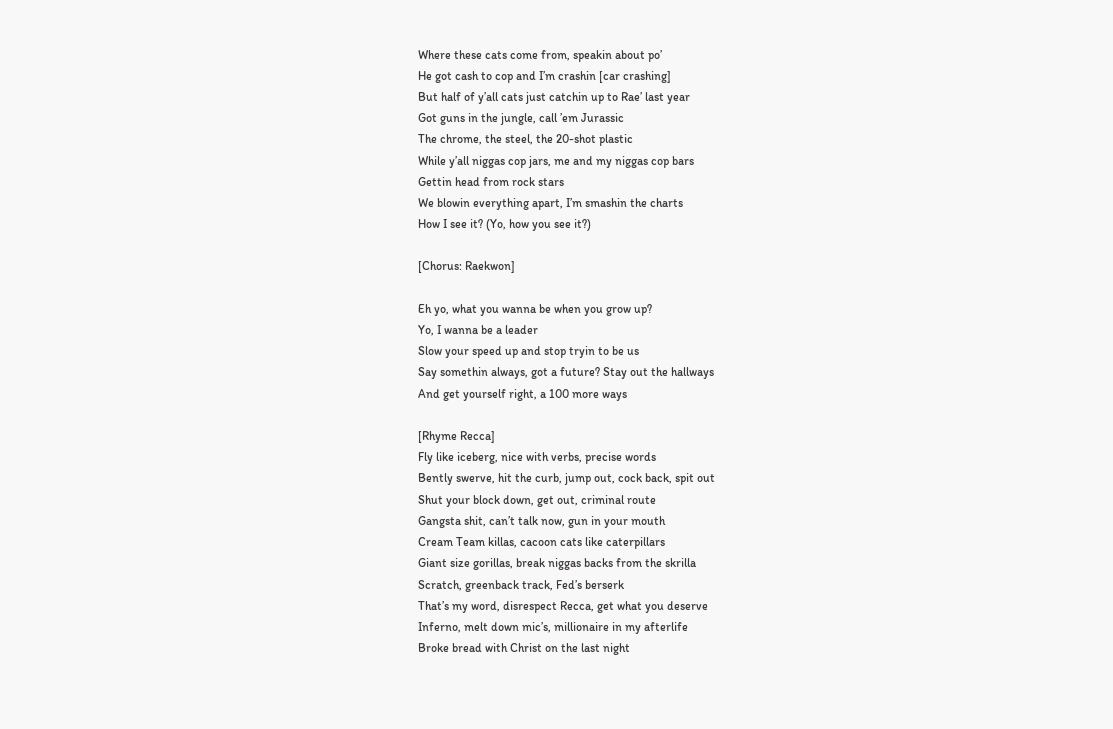Where these cats come from, speakin about po’
He got cash to cop and I’m crashin [car crashing]
But half of y’all cats just catchin up to Rae’ last year
Got guns in the jungle, call ’em Jurassic
The chrome, the steel, the 20-shot plastic
While y’all niggas cop jars, me and my niggas cop bars
Gettin head from rock stars
We blowin everything apart, I’m smashin the charts
How I see it? (Yo, how you see it?)

[Chorus: Raekwon]

Eh yo, what you wanna be when you grow up?
Yo, I wanna be a leader
Slow your speed up and stop tryin to be us
Say somethin always, got a future? Stay out the hallways
And get yourself right, a 100 more ways

[Rhyme Recca]
Fly like iceberg, nice with verbs, precise words
Bently swerve, hit the curb, jump out, cock back, spit out
Shut your block down, get out, criminal route
Gangsta shit, can’t talk now, gun in your mouth
Cream Team killas, cacoon cats like caterpillars
Giant size gorillas, break niggas backs from the skrilla
Scratch, greenback track, Fed’s berserk
That’s my word, disrespect Recca, get what you deserve
Inferno, melt down mic’s, millionaire in my afterlife
Broke bread with Christ on the last night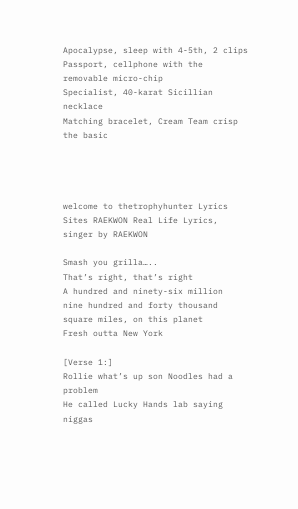Apocalypse, sleep with 4-5th, 2 clips
Passport, cellphone with the removable micro-chip
Specialist, 40-karat Sicillian necklace
Matching bracelet, Cream Team crisp the basic




welcome to thetrophyhunter Lyrics Sites RAEKWON Real Life Lyrics, singer by RAEKWON

Smash you grilla…..
That’s right, that’s right
A hundred and ninety-six million
nine hundred and forty thousand
square miles, on this planet
Fresh outta New York

[Verse 1:]
Rollie what’s up son Noodles had a problem
He called Lucky Hands lab saying niggas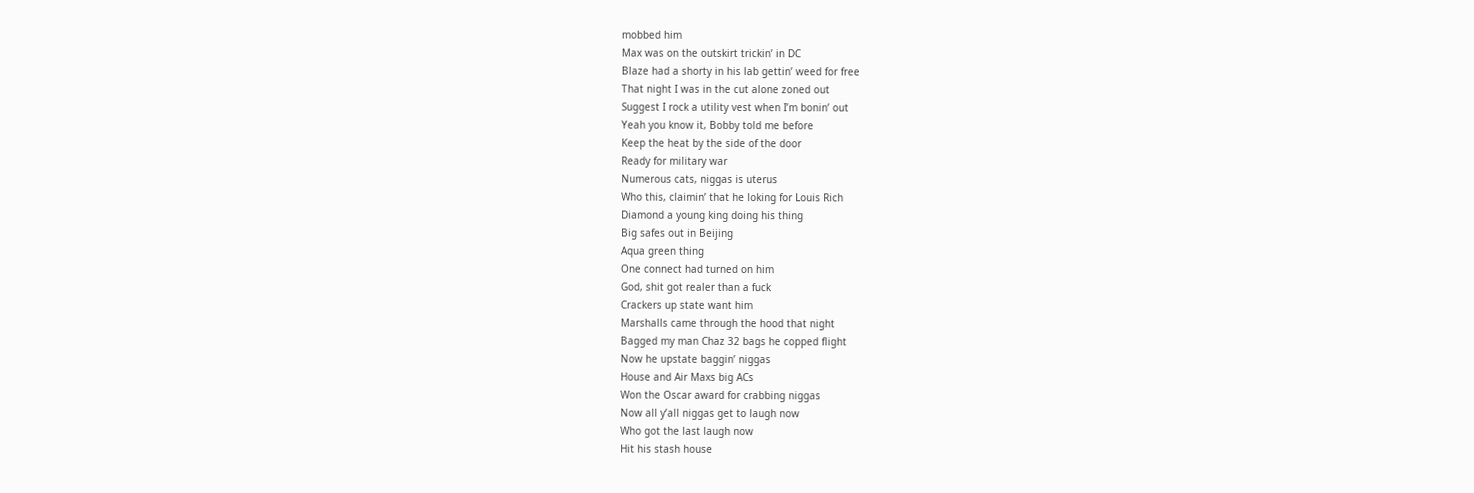mobbed him
Max was on the outskirt trickin’ in DC
Blaze had a shorty in his lab gettin’ weed for free
That night I was in the cut alone zoned out
Suggest I rock a utility vest when I’m bonin’ out
Yeah you know it, Bobby told me before
Keep the heat by the side of the door
Ready for military war
Numerous cats, niggas is uterus
Who this, claimin’ that he loking for Louis Rich
Diamond a young king doing his thing
Big safes out in Beijing
Aqua green thing
One connect had turned on him
God, shit got realer than a fuck
Crackers up state want him
Marshalls came through the hood that night
Bagged my man Chaz 32 bags he copped flight
Now he upstate baggin’ niggas
House and Air Maxs big ACs
Won the Oscar award for crabbing niggas
Now all y’all niggas get to laugh now
Who got the last laugh now
Hit his stash house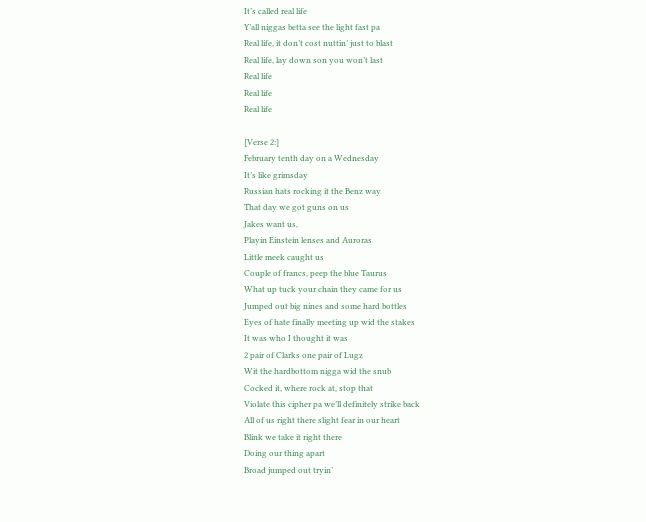It’s called real life
Y’all niggas betta see the light fast pa
Real life, it don’t cost nuttin’ just to blast
Real life, lay down son you won’t last
Real life
Real life
Real life

[Verse 2:]
February tenth day on a Wednesday
It’s like grimsday
Russian hats rocking it the Benz way
That day we got guns on us
Jakes want us,
Playin Einstein lenses and Auroras
Little meek caught us
Couple of francs, peep the blue Taurus
What up tuck your chain they came for us
Jumped out big nines and some hard bottles
Eyes of hate finally meeting up wid the stakes
It was who I thought it was
2 pair of Clarks one pair of Lugz
Wit the hardbottom nigga wid the snub
Cocked it, where rock at, stop that
Violate this cipher pa we’ll definitely strike back
All of us right there slight fear in our heart
Blink we take it right there
Doing our thing apart
Broad jumped out tryin’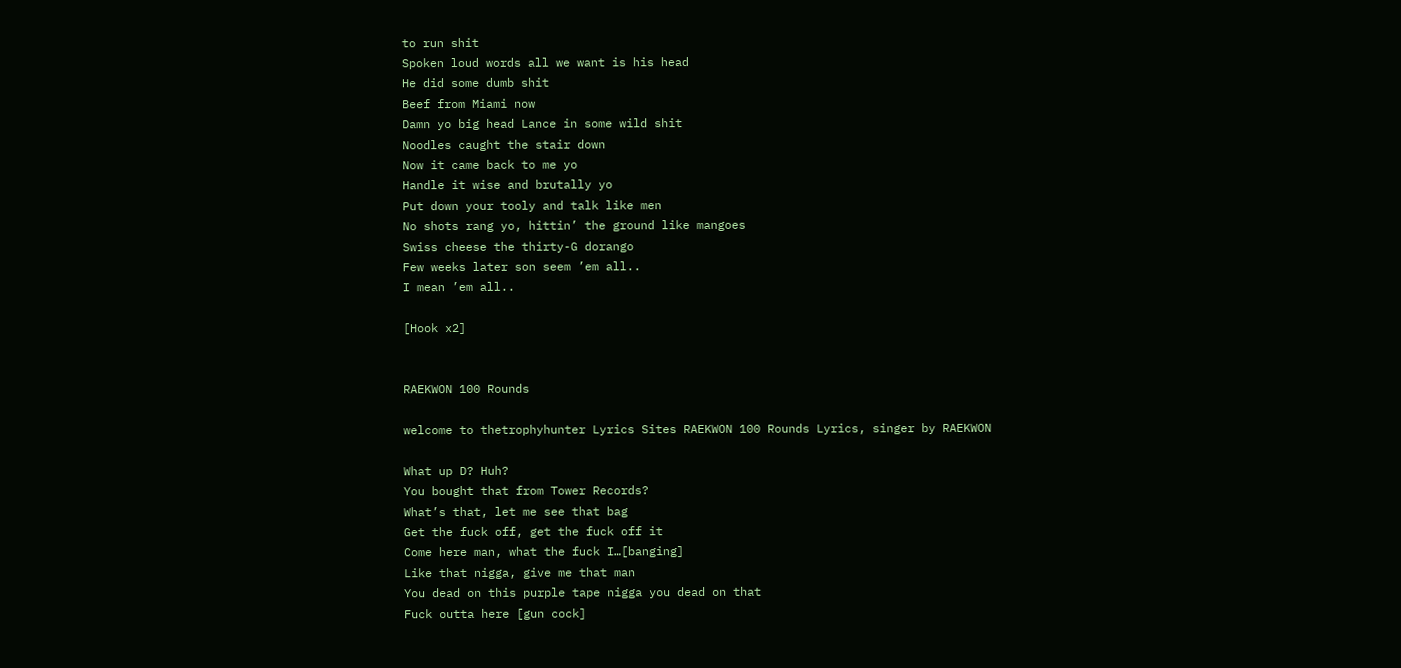to run shit
Spoken loud words all we want is his head
He did some dumb shit
Beef from Miami now
Damn yo big head Lance in some wild shit
Noodles caught the stair down
Now it came back to me yo
Handle it wise and brutally yo
Put down your tooly and talk like men
No shots rang yo, hittin’ the ground like mangoes
Swiss cheese the thirty-G dorango
Few weeks later son seem ’em all..
I mean ’em all..

[Hook x2]


RAEKWON 100 Rounds

welcome to thetrophyhunter Lyrics Sites RAEKWON 100 Rounds Lyrics, singer by RAEKWON

What up D? Huh?
You bought that from Tower Records?
What’s that, let me see that bag
Get the fuck off, get the fuck off it
Come here man, what the fuck I…[banging]
Like that nigga, give me that man
You dead on this purple tape nigga you dead on that
Fuck outta here [gun cock]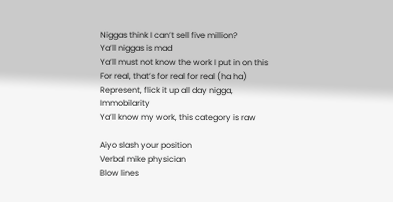Niggas think I can’t sell five million?
Ya’ll niggas is mad
Ya’ll must not know the work I put in on this
For real, that’s for real for real (ha ha)
Represent, flick it up all day nigga, Immobilarity
Ya’ll know my work, this category is raw

Aiyo slash your position
Verbal mike physician
Blow lines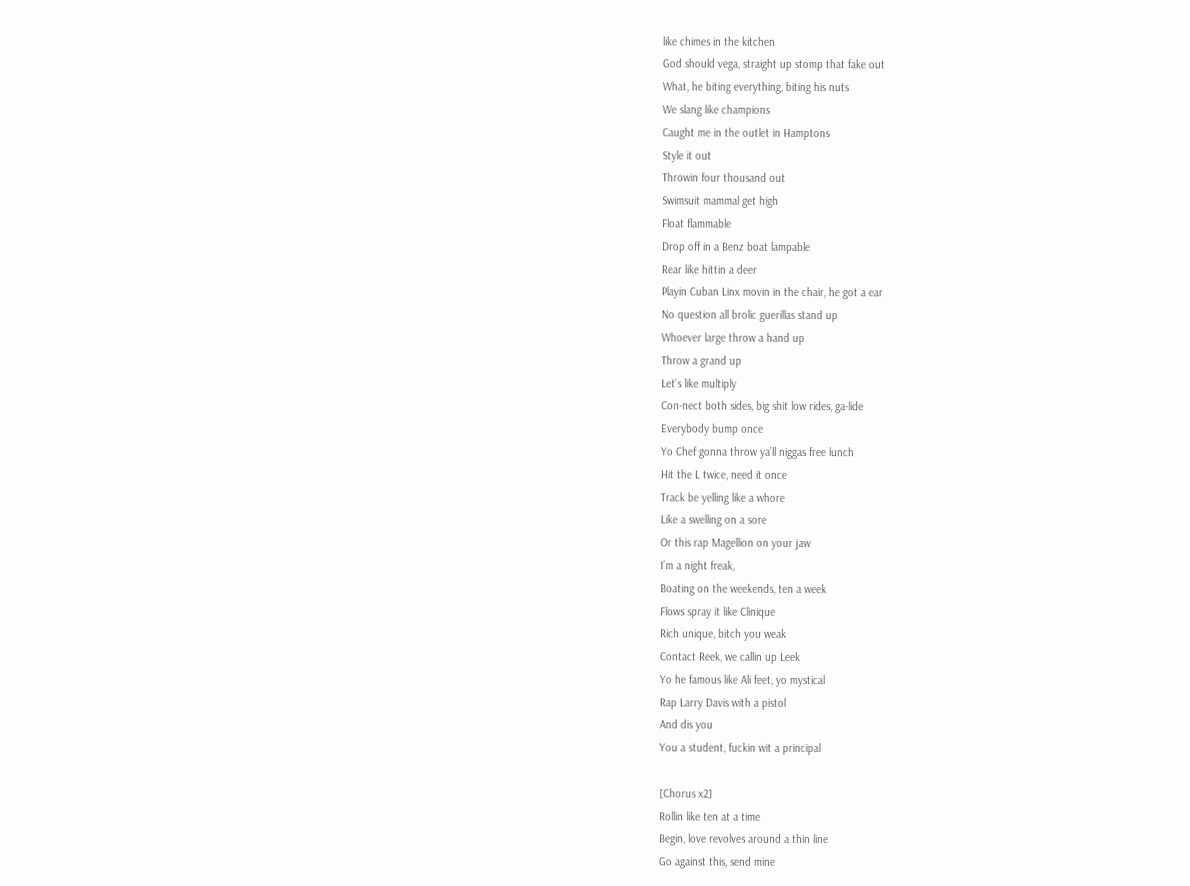like chimes in the kitchen
God should vega, straight up stomp that fake out
What, he biting everything, biting his nuts
We slang like champions
Caught me in the outlet in Hamptons
Style it out
Throwin four thousand out
Swimsuit mammal get high
Float flammable
Drop off in a Benz boat lampable
Rear like hittin a deer
Playin Cuban Linx movin in the chair, he got a ear
No question all brolic guerillas stand up
Whoever large throw a hand up
Throw a grand up
Let’s like multiply
Con-nect both sides, big shit low rides, ga-lide
Everybody bump once
Yo Chef gonna throw ya’ll niggas free lunch
Hit the L twice, need it once
Track be yelling like a whore
Like a swelling on a sore
Or this rap Magellion on your jaw
I’m a night freak,
Boating on the weekends, ten a week
Flows spray it like Clinique
Rich unique, bitch you weak
Contact Reek, we callin up Leek
Yo he famous like Ali feet, yo mystical
Rap Larry Davis with a pistol
And dis you
You a student, fuckin wit a principal

[Chorus x2]
Rollin like ten at a time
Begin, love revolves around a thin line
Go against this, send mine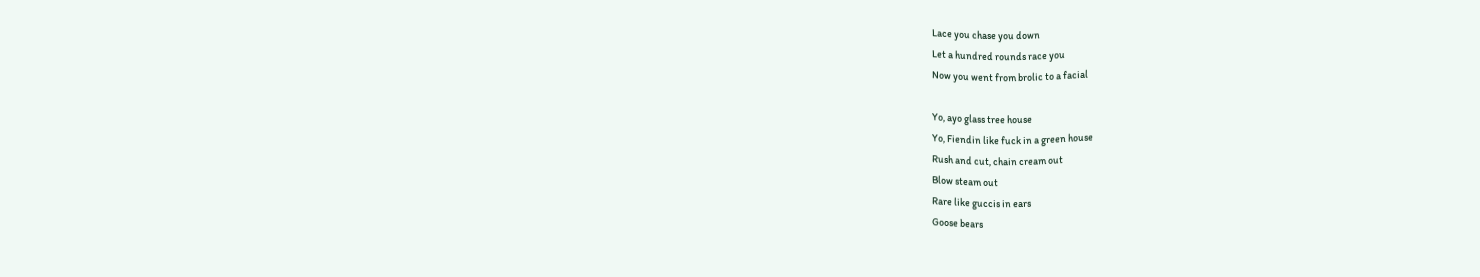Lace you chase you down
Let a hundred rounds race you
Now you went from brolic to a facial

Yo, ayo glass tree house
Yo, Fiendin like fuck in a green house
Rush and cut, chain cream out
Blow steam out
Rare like guccis in ears
Goose bears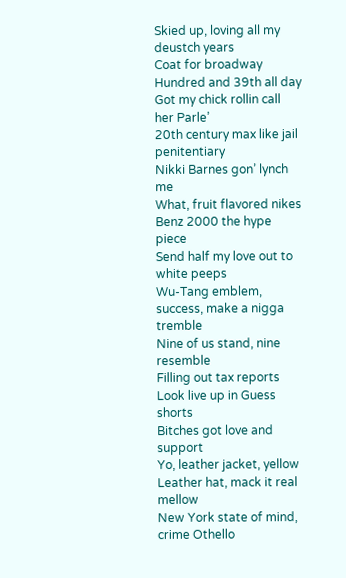Skied up, loving all my deustch years
Coat for broadway
Hundred and 39th all day
Got my chick rollin call her Parle’
20th century max like jail penitentiary
Nikki Barnes gon’ lynch me
What, fruit flavored nikes
Benz 2000 the hype piece
Send half my love out to white peeps
Wu-Tang emblem, success, make a nigga tremble
Nine of us stand, nine resemble
Filling out tax reports
Look live up in Guess shorts
Bitches got love and support
Yo, leather jacket, yellow
Leather hat, mack it real mellow
New York state of mind, crime Othello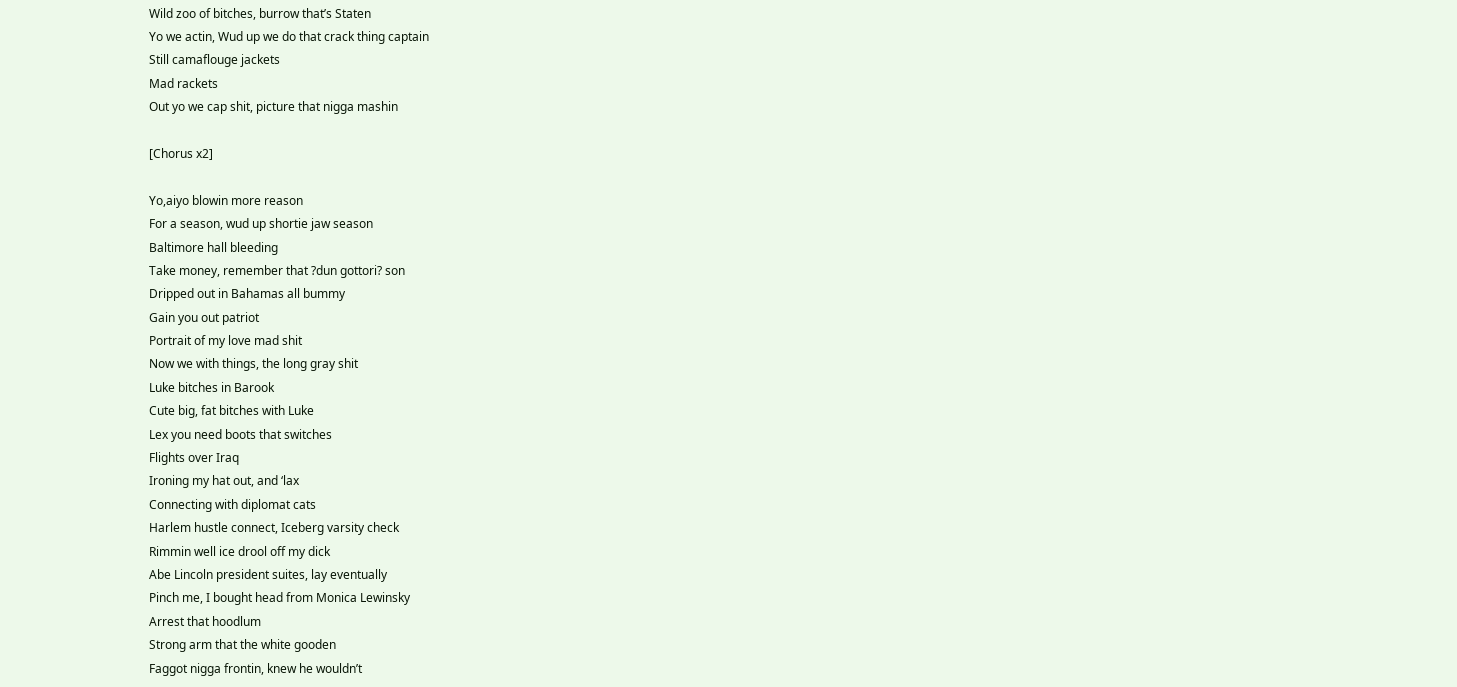Wild zoo of bitches, burrow that’s Staten
Yo we actin, Wud up we do that crack thing captain
Still camaflouge jackets
Mad rackets
Out yo we cap shit, picture that nigga mashin

[Chorus x2]

Yo,aiyo blowin more reason
For a season, wud up shortie jaw season
Baltimore hall bleeding
Take money, remember that ?dun gottori? son
Dripped out in Bahamas all bummy
Gain you out patriot
Portrait of my love mad shit
Now we with things, the long gray shit
Luke bitches in Barook
Cute big, fat bitches with Luke
Lex you need boots that switches
Flights over Iraq
Ironing my hat out, and ‘lax
Connecting with diplomat cats
Harlem hustle connect, Iceberg varsity check
Rimmin well ice drool off my dick
Abe Lincoln president suites, lay eventually
Pinch me, I bought head from Monica Lewinsky
Arrest that hoodlum
Strong arm that the white gooden
Faggot nigga frontin, knew he wouldn’t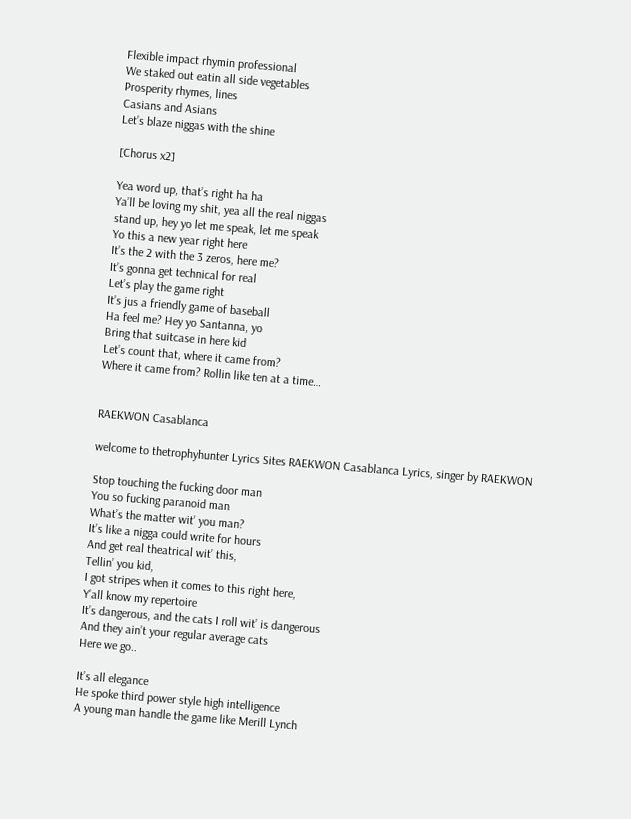Flexible impact rhymin professional
We staked out eatin all side vegetables
Prosperity rhymes, lines
Casians and Asians
Let’s blaze niggas with the shine

[Chorus x2]

Yea word up, that’s right ha ha
Ya’ll be loving my shit, yea all the real niggas
stand up, hey yo let me speak, let me speak
Yo this a new year right here
It’s the 2 with the 3 zeros, here me?
It’s gonna get technical for real
Let’s play the game right
It’s jus a friendly game of baseball
Ha feel me? Hey yo Santanna, yo
Bring that suitcase in here kid
Let’s count that, where it came from?
Where it came from? Rollin like ten at a time…


RAEKWON Casablanca

welcome to thetrophyhunter Lyrics Sites RAEKWON Casablanca Lyrics, singer by RAEKWON

Stop touching the fucking door man
You so fucking paranoid man
What’s the matter wit’ you man?
It’s like a nigga could write for hours
And get real theatrical wit’ this,
Tellin’ you kid,
I got stripes when it comes to this right here,
Y’all know my repertoire
It’s dangerous, and the cats I roll wit’ is dangerous
And they ain’t your regular average cats
Here we go..

It’s all elegance
He spoke third power style high intelligence
A young man handle the game like Merill Lynch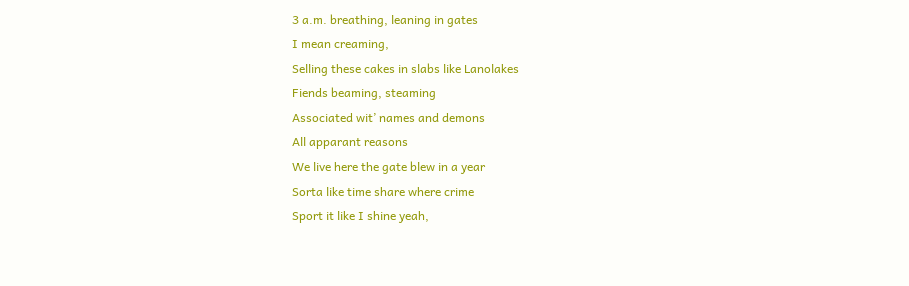3 a.m. breathing, leaning in gates
I mean creaming,
Selling these cakes in slabs like Lanolakes
Fiends beaming, steaming
Associated wit’ names and demons
All apparant reasons
We live here the gate blew in a year
Sorta like time share where crime
Sport it like I shine yeah,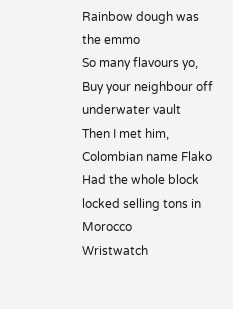Rainbow dough was the emmo
So many flavours yo,
Buy your neighbour off underwater vault
Then I met him, Colombian name Flako
Had the whole block locked selling tons in Morocco
Wristwatch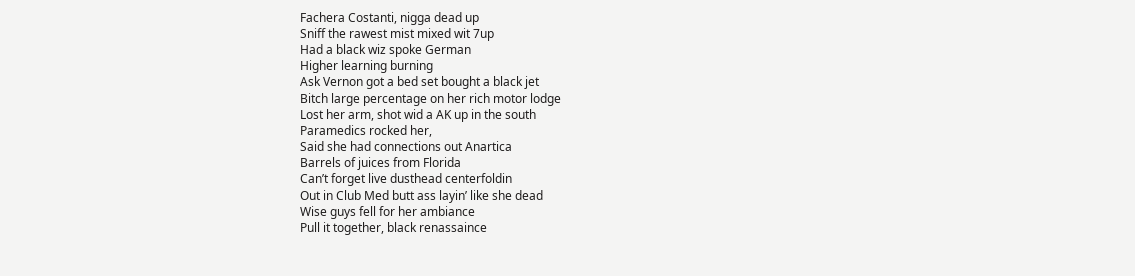Fachera Costanti, nigga dead up
Sniff the rawest mist mixed wit 7up
Had a black wiz spoke German
Higher learning burning
Ask Vernon got a bed set bought a black jet
Bitch large percentage on her rich motor lodge
Lost her arm, shot wid a AK up in the south
Paramedics rocked her,
Said she had connections out Anartica
Barrels of juices from Florida
Can’t forget live dusthead centerfoldin
Out in Club Med butt ass layin’ like she dead
Wise guys fell for her ambiance
Pull it together, black renassaince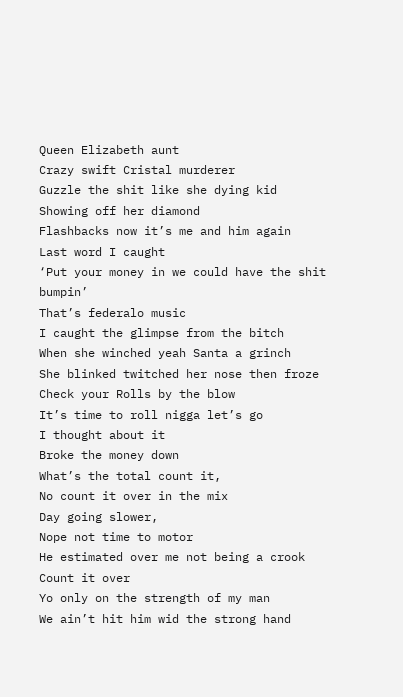Queen Elizabeth aunt
Crazy swift Cristal murderer
Guzzle the shit like she dying kid
Showing off her diamond
Flashbacks now it’s me and him again
Last word I caught
‘Put your money in we could have the shit bumpin’
That’s federalo music
I caught the glimpse from the bitch
When she winched yeah Santa a grinch
She blinked twitched her nose then froze
Check your Rolls by the blow
It’s time to roll nigga let’s go
I thought about it
Broke the money down
What’s the total count it,
No count it over in the mix
Day going slower,
Nope not time to motor
He estimated over me not being a crook
Count it over
Yo only on the strength of my man
We ain’t hit him wid the strong hand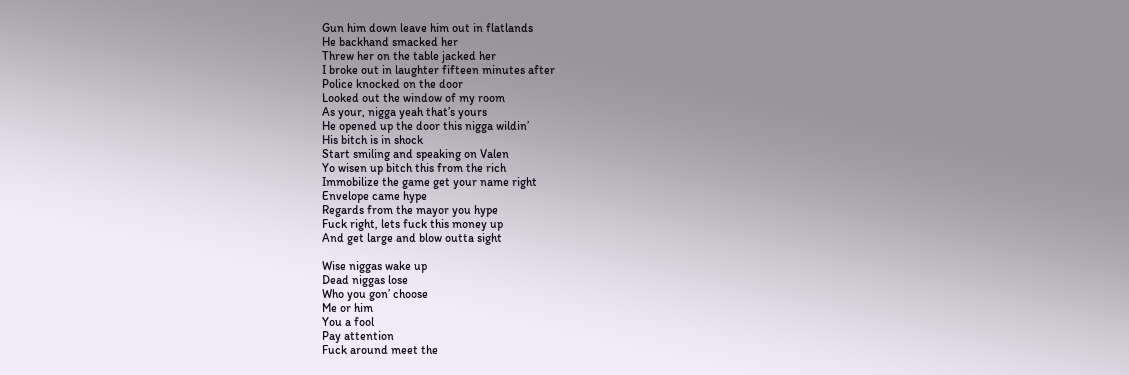Gun him down leave him out in flatlands
He backhand smacked her
Threw her on the table jacked her
I broke out in laughter fifteen minutes after
Police knocked on the door
Looked out the window of my room
As your, nigga yeah that’s yours
He opened up the door this nigga wildin’
His bitch is in shock
Start smiling and speaking on Valen
Yo wisen up bitch this from the rich
Immobilize the game get your name right
Envelope came hype
Regards from the mayor you hype
Fuck right, lets fuck this money up
And get large and blow outta sight

Wise niggas wake up
Dead niggas lose
Who you gon’ choose
Me or him
You a fool
Pay attention
Fuck around meet the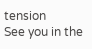tension
See you in the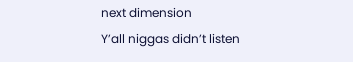next dimension
Y’all niggas didn’t listen